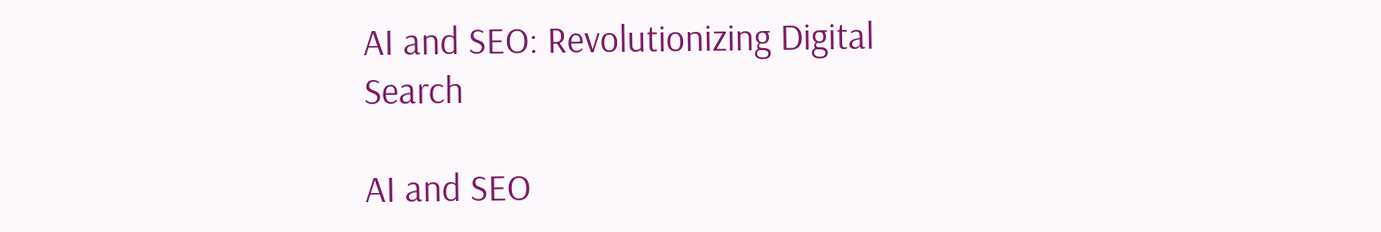AI and SEO: Revolutionizing Digital Search

AI and SEO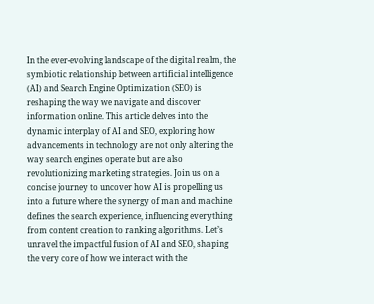In the ever-evolving landscape of the digital realm, the symbiotic relationship between artificial intelligence (AI) and Search Engine Optimization (SEO) is reshaping the way we navigate and discover information online. This article delves into the dynamic interplay of AI and SEO, exploring how advancements in technology are not only altering the way search engines operate but are also revolutionizing marketing strategies. Join us on a concise journey to uncover how AI is propelling us into a future where the synergy of man and machine defines the search experience, influencing everything from content creation to ranking algorithms. Let’s unravel the impactful fusion of AI and SEO, shaping the very core of how we interact with the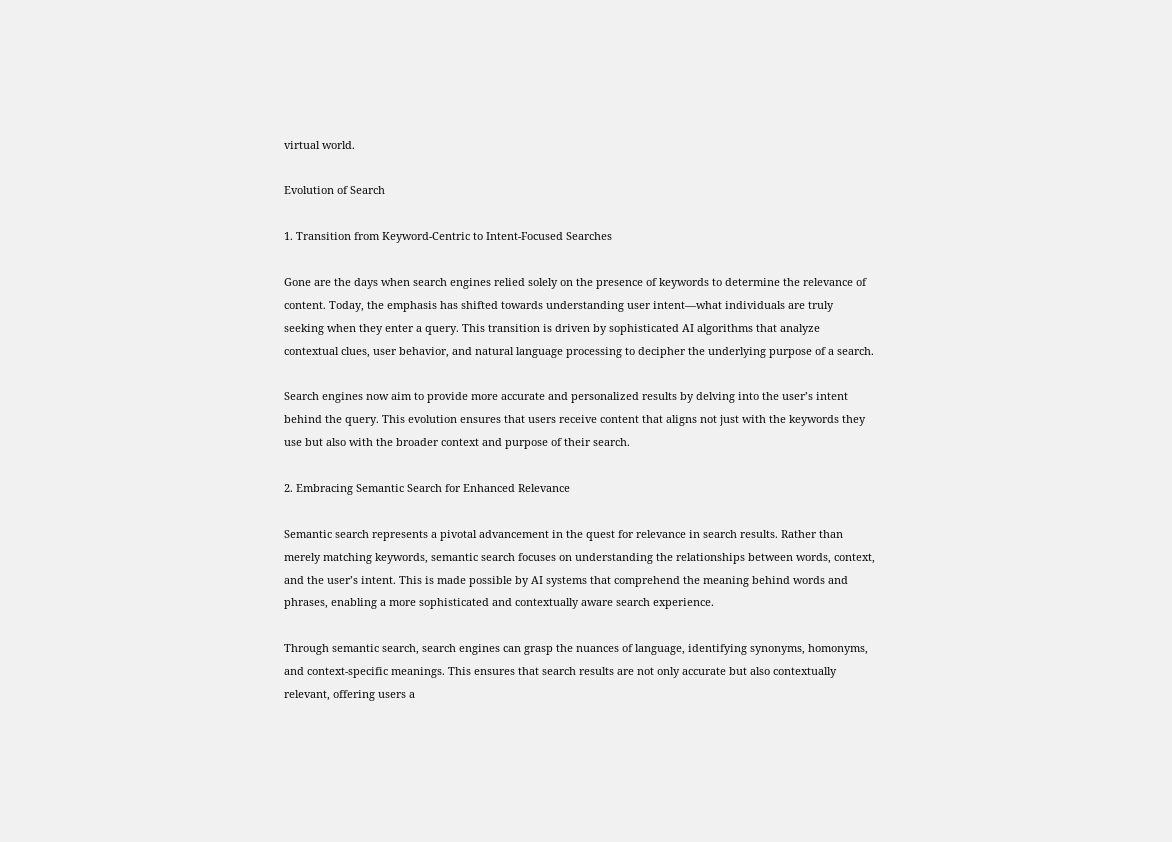virtual world.

Evolution of Search

1. Transition from Keyword-Centric to Intent-Focused Searches

Gone are the days when search engines relied solely on the presence of keywords to determine the relevance of content. Today, the emphasis has shifted towards understanding user intent—what individuals are truly seeking when they enter a query. This transition is driven by sophisticated AI algorithms that analyze contextual clues, user behavior, and natural language processing to decipher the underlying purpose of a search.

Search engines now aim to provide more accurate and personalized results by delving into the user’s intent behind the query. This evolution ensures that users receive content that aligns not just with the keywords they use but also with the broader context and purpose of their search.

2. Embracing Semantic Search for Enhanced Relevance

Semantic search represents a pivotal advancement in the quest for relevance in search results. Rather than merely matching keywords, semantic search focuses on understanding the relationships between words, context, and the user’s intent. This is made possible by AI systems that comprehend the meaning behind words and phrases, enabling a more sophisticated and contextually aware search experience.

Through semantic search, search engines can grasp the nuances of language, identifying synonyms, homonyms, and context-specific meanings. This ensures that search results are not only accurate but also contextually relevant, offering users a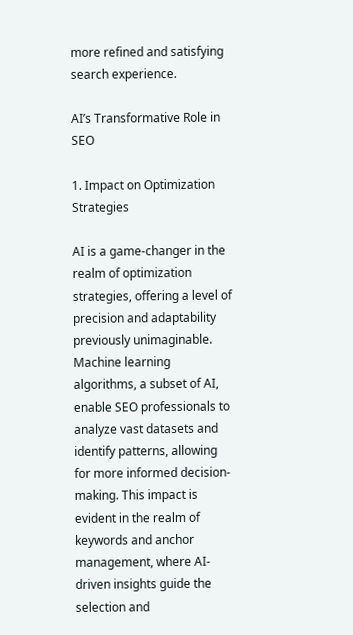more refined and satisfying search experience.

AI’s Transformative Role in SEO

1. Impact on Optimization Strategies

AI is a game-changer in the realm of optimization strategies, offering a level of precision and adaptability previously unimaginable. Machine learning algorithms, a subset of AI, enable SEO professionals to analyze vast datasets and identify patterns, allowing for more informed decision-making. This impact is evident in the realm of keywords and anchor management, where AI-driven insights guide the selection and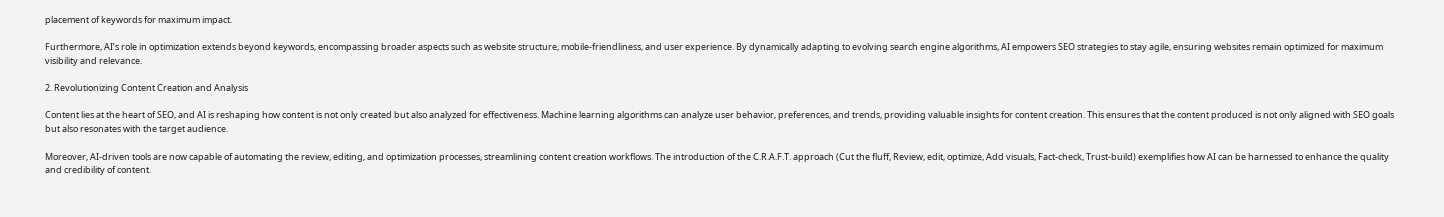placement of keywords for maximum impact.

Furthermore, AI’s role in optimization extends beyond keywords, encompassing broader aspects such as website structure, mobile-friendliness, and user experience. By dynamically adapting to evolving search engine algorithms, AI empowers SEO strategies to stay agile, ensuring websites remain optimized for maximum visibility and relevance.

2. Revolutionizing Content Creation and Analysis

Content lies at the heart of SEO, and AI is reshaping how content is not only created but also analyzed for effectiveness. Machine learning algorithms can analyze user behavior, preferences, and trends, providing valuable insights for content creation. This ensures that the content produced is not only aligned with SEO goals but also resonates with the target audience.

Moreover, AI-driven tools are now capable of automating the review, editing, and optimization processes, streamlining content creation workflows. The introduction of the C.R.A.F.T. approach (Cut the fluff, Review, edit, optimize, Add visuals, Fact-check, Trust-build) exemplifies how AI can be harnessed to enhance the quality and credibility of content.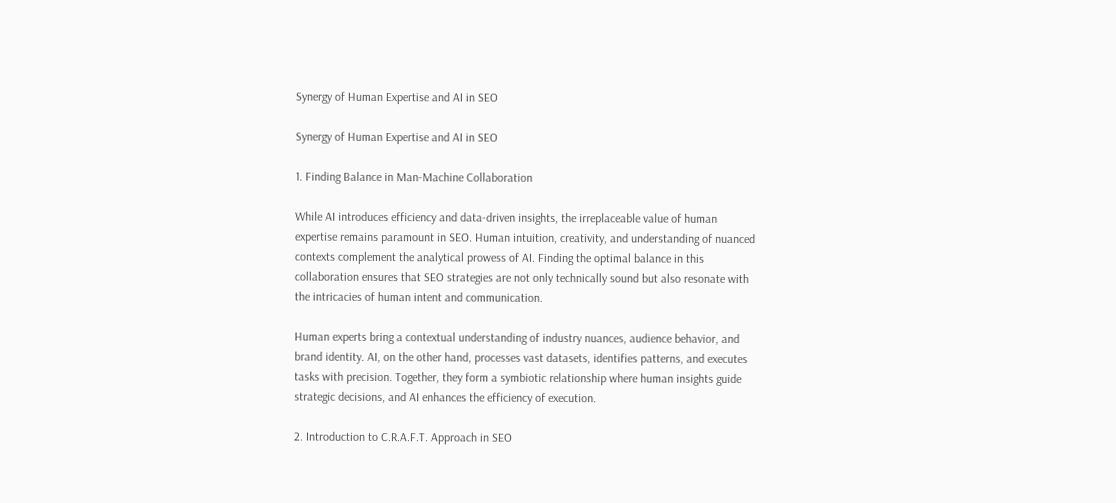Synergy of Human Expertise and AI in SEO

Synergy of Human Expertise and AI in SEO

1. Finding Balance in Man-Machine Collaboration

While AI introduces efficiency and data-driven insights, the irreplaceable value of human expertise remains paramount in SEO. Human intuition, creativity, and understanding of nuanced contexts complement the analytical prowess of AI. Finding the optimal balance in this collaboration ensures that SEO strategies are not only technically sound but also resonate with the intricacies of human intent and communication.

Human experts bring a contextual understanding of industry nuances, audience behavior, and brand identity. AI, on the other hand, processes vast datasets, identifies patterns, and executes tasks with precision. Together, they form a symbiotic relationship where human insights guide strategic decisions, and AI enhances the efficiency of execution.

2. Introduction to C.R.A.F.T. Approach in SEO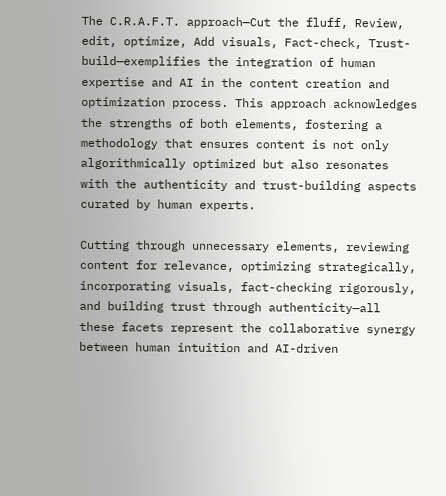The C.R.A.F.T. approach—Cut the fluff, Review, edit, optimize, Add visuals, Fact-check, Trust-build—exemplifies the integration of human expertise and AI in the content creation and optimization process. This approach acknowledges the strengths of both elements, fostering a methodology that ensures content is not only algorithmically optimized but also resonates with the authenticity and trust-building aspects curated by human experts.

Cutting through unnecessary elements, reviewing content for relevance, optimizing strategically, incorporating visuals, fact-checking rigorously, and building trust through authenticity—all these facets represent the collaborative synergy between human intuition and AI-driven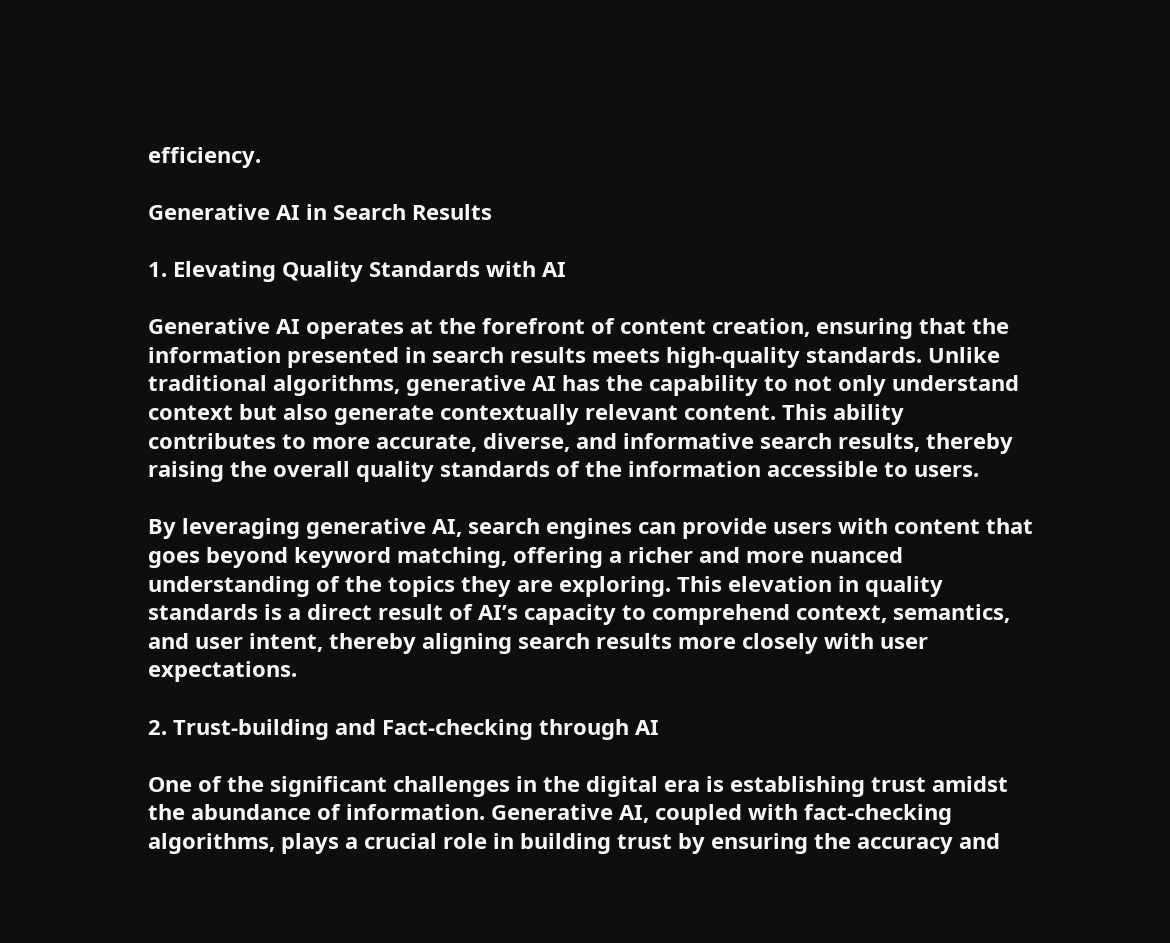efficiency.

Generative AI in Search Results

1. Elevating Quality Standards with AI

Generative AI operates at the forefront of content creation, ensuring that the information presented in search results meets high-quality standards. Unlike traditional algorithms, generative AI has the capability to not only understand context but also generate contextually relevant content. This ability contributes to more accurate, diverse, and informative search results, thereby raising the overall quality standards of the information accessible to users.

By leveraging generative AI, search engines can provide users with content that goes beyond keyword matching, offering a richer and more nuanced understanding of the topics they are exploring. This elevation in quality standards is a direct result of AI’s capacity to comprehend context, semantics, and user intent, thereby aligning search results more closely with user expectations.

2. Trust-building and Fact-checking through AI

One of the significant challenges in the digital era is establishing trust amidst the abundance of information. Generative AI, coupled with fact-checking algorithms, plays a crucial role in building trust by ensuring the accuracy and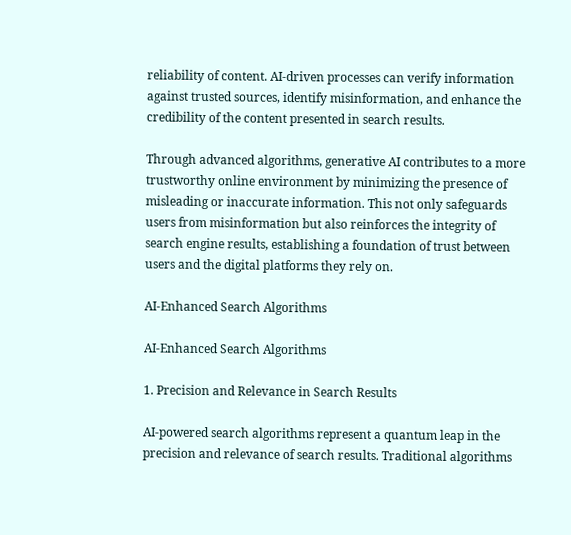reliability of content. AI-driven processes can verify information against trusted sources, identify misinformation, and enhance the credibility of the content presented in search results.

Through advanced algorithms, generative AI contributes to a more trustworthy online environment by minimizing the presence of misleading or inaccurate information. This not only safeguards users from misinformation but also reinforces the integrity of search engine results, establishing a foundation of trust between users and the digital platforms they rely on.

AI-Enhanced Search Algorithms

AI-Enhanced Search Algorithms

1. Precision and Relevance in Search Results

AI-powered search algorithms represent a quantum leap in the precision and relevance of search results. Traditional algorithms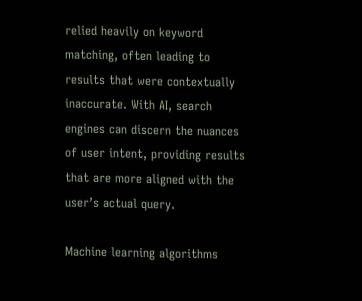relied heavily on keyword matching, often leading to results that were contextually inaccurate. With AI, search engines can discern the nuances of user intent, providing results that are more aligned with the user’s actual query.

Machine learning algorithms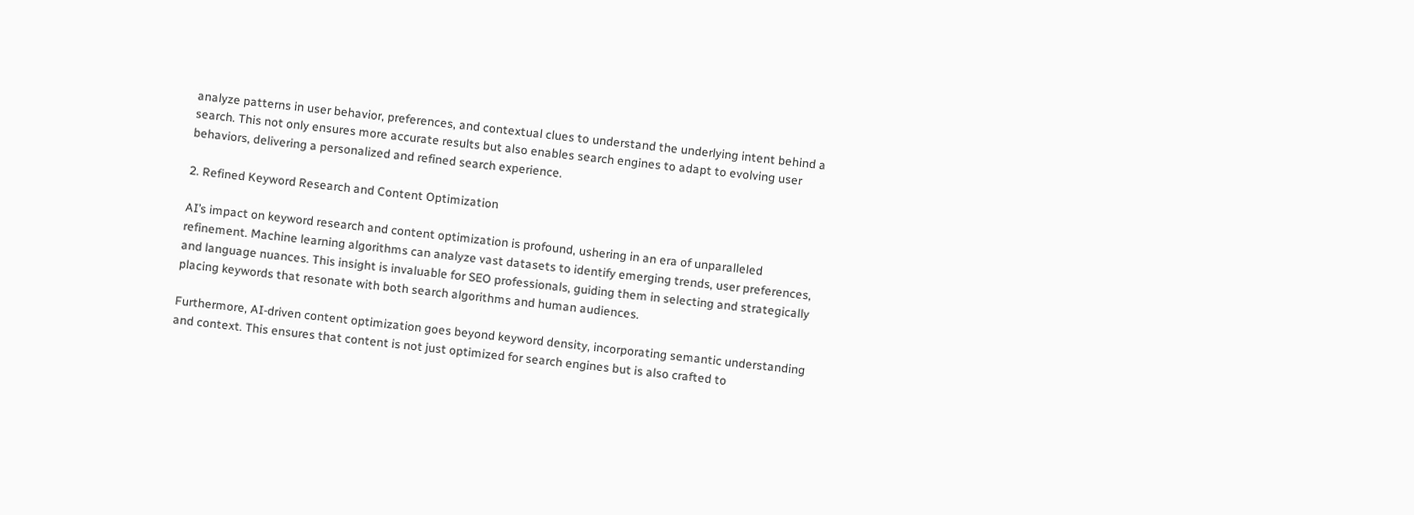analyze patterns in user behavior, preferences, and contextual clues to understand the underlying intent behind a search. This not only ensures more accurate results but also enables search engines to adapt to evolving user behaviors, delivering a personalized and refined search experience.

2. Refined Keyword Research and Content Optimization

AI’s impact on keyword research and content optimization is profound, ushering in an era of unparalleled refinement. Machine learning algorithms can analyze vast datasets to identify emerging trends, user preferences, and language nuances. This insight is invaluable for SEO professionals, guiding them in selecting and strategically placing keywords that resonate with both search algorithms and human audiences.

Furthermore, AI-driven content optimization goes beyond keyword density, incorporating semantic understanding and context. This ensures that content is not just optimized for search engines but is also crafted to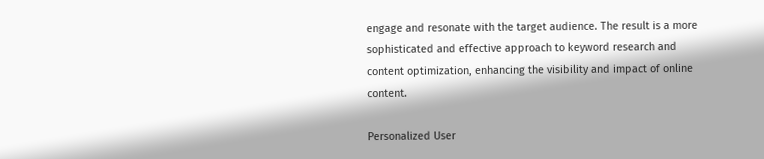engage and resonate with the target audience. The result is a more sophisticated and effective approach to keyword research and content optimization, enhancing the visibility and impact of online content.

Personalized User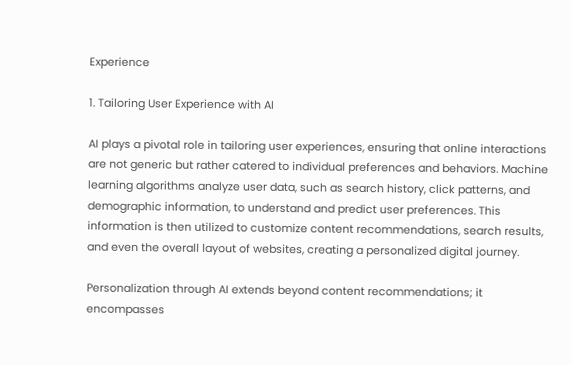Experience

1. Tailoring User Experience with AI

AI plays a pivotal role in tailoring user experiences, ensuring that online interactions are not generic but rather catered to individual preferences and behaviors. Machine learning algorithms analyze user data, such as search history, click patterns, and demographic information, to understand and predict user preferences. This information is then utilized to customize content recommendations, search results, and even the overall layout of websites, creating a personalized digital journey.

Personalization through AI extends beyond content recommendations; it encompasses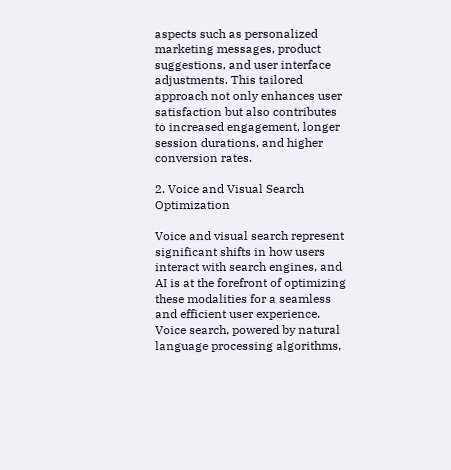aspects such as personalized marketing messages, product suggestions, and user interface adjustments. This tailored approach not only enhances user satisfaction but also contributes to increased engagement, longer session durations, and higher conversion rates.

2. Voice and Visual Search Optimization

Voice and visual search represent significant shifts in how users interact with search engines, and AI is at the forefront of optimizing these modalities for a seamless and efficient user experience. Voice search, powered by natural language processing algorithms,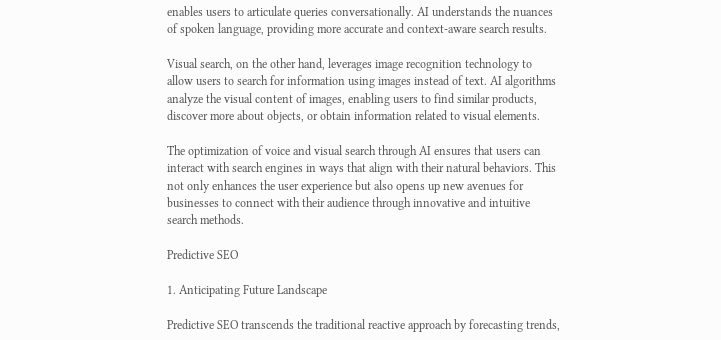enables users to articulate queries conversationally. AI understands the nuances of spoken language, providing more accurate and context-aware search results.

Visual search, on the other hand, leverages image recognition technology to allow users to search for information using images instead of text. AI algorithms analyze the visual content of images, enabling users to find similar products, discover more about objects, or obtain information related to visual elements.

The optimization of voice and visual search through AI ensures that users can interact with search engines in ways that align with their natural behaviors. This not only enhances the user experience but also opens up new avenues for businesses to connect with their audience through innovative and intuitive search methods.

Predictive SEO

1. Anticipating Future Landscape

Predictive SEO transcends the traditional reactive approach by forecasting trends,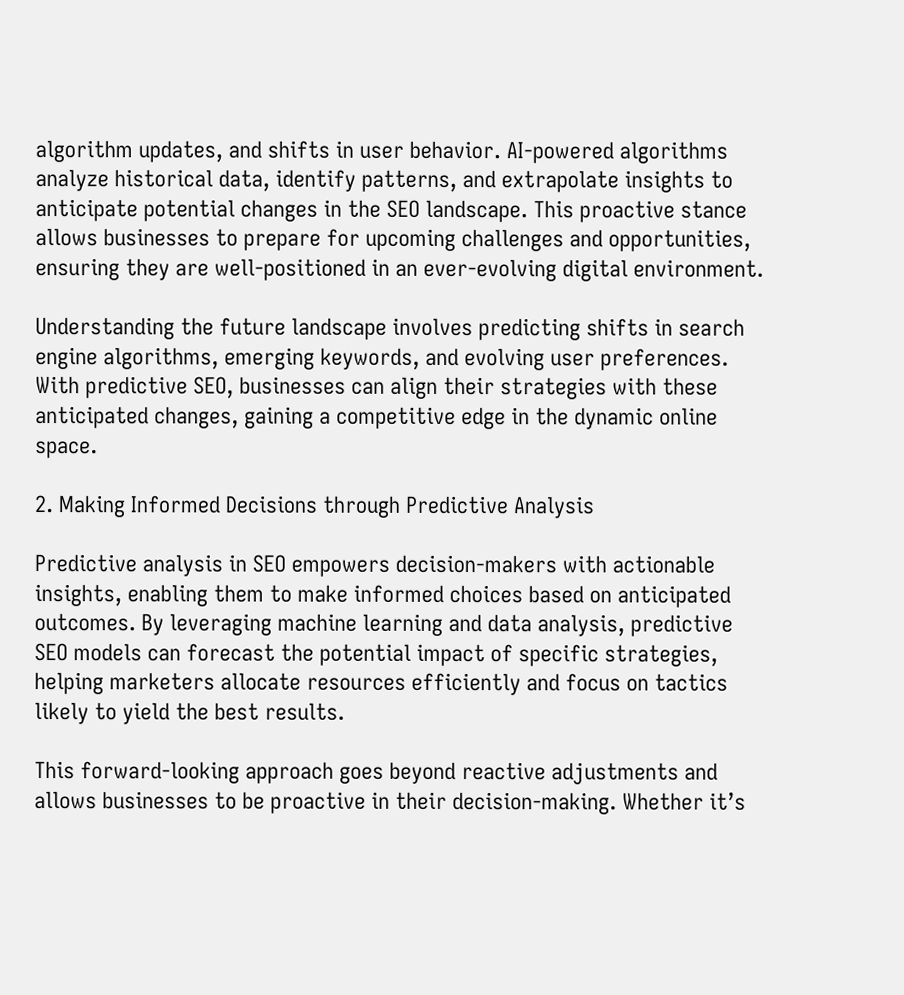algorithm updates, and shifts in user behavior. AI-powered algorithms analyze historical data, identify patterns, and extrapolate insights to anticipate potential changes in the SEO landscape. This proactive stance allows businesses to prepare for upcoming challenges and opportunities, ensuring they are well-positioned in an ever-evolving digital environment.

Understanding the future landscape involves predicting shifts in search engine algorithms, emerging keywords, and evolving user preferences. With predictive SEO, businesses can align their strategies with these anticipated changes, gaining a competitive edge in the dynamic online space.

2. Making Informed Decisions through Predictive Analysis

Predictive analysis in SEO empowers decision-makers with actionable insights, enabling them to make informed choices based on anticipated outcomes. By leveraging machine learning and data analysis, predictive SEO models can forecast the potential impact of specific strategies, helping marketers allocate resources efficiently and focus on tactics likely to yield the best results.

This forward-looking approach goes beyond reactive adjustments and allows businesses to be proactive in their decision-making. Whether it’s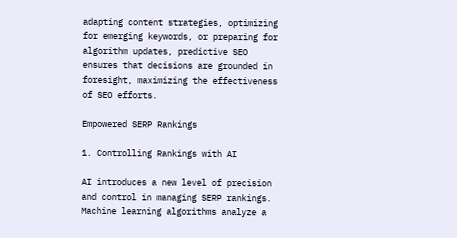adapting content strategies, optimizing for emerging keywords, or preparing for algorithm updates, predictive SEO ensures that decisions are grounded in foresight, maximizing the effectiveness of SEO efforts.

Empowered SERP Rankings

1. Controlling Rankings with AI

AI introduces a new level of precision and control in managing SERP rankings. Machine learning algorithms analyze a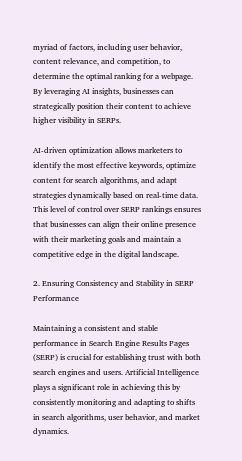myriad of factors, including user behavior, content relevance, and competition, to determine the optimal ranking for a webpage. By leveraging AI insights, businesses can strategically position their content to achieve higher visibility in SERPs.

AI-driven optimization allows marketers to identify the most effective keywords, optimize content for search algorithms, and adapt strategies dynamically based on real-time data. This level of control over SERP rankings ensures that businesses can align their online presence with their marketing goals and maintain a competitive edge in the digital landscape.

2. Ensuring Consistency and Stability in SERP Performance

Maintaining a consistent and stable performance in Search Engine Results Pages (SERP) is crucial for establishing trust with both search engines and users. Artificial Intelligence plays a significant role in achieving this by consistently monitoring and adapting to shifts in search algorithms, user behavior, and market dynamics.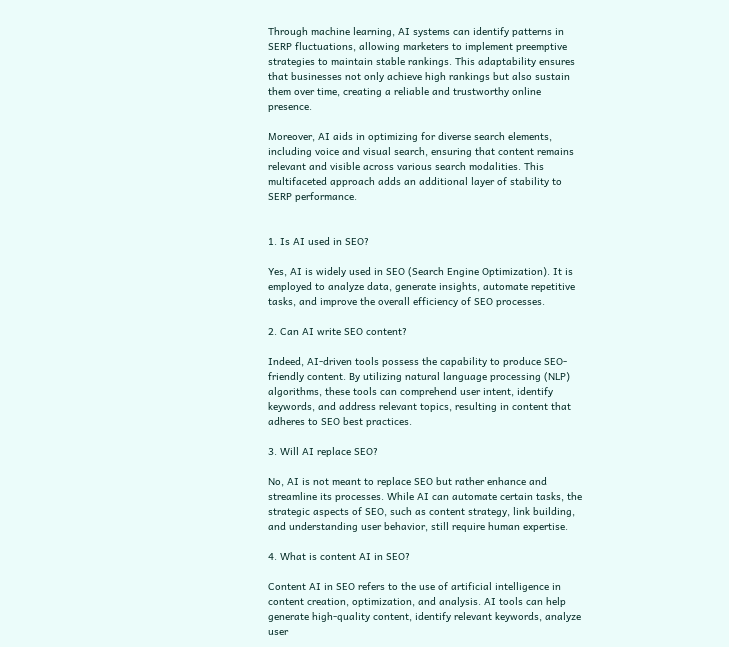Through machine learning, AI systems can identify patterns in SERP fluctuations, allowing marketers to implement preemptive strategies to maintain stable rankings. This adaptability ensures that businesses not only achieve high rankings but also sustain them over time, creating a reliable and trustworthy online presence.

Moreover, AI aids in optimizing for diverse search elements, including voice and visual search, ensuring that content remains relevant and visible across various search modalities. This multifaceted approach adds an additional layer of stability to SERP performance.


1. Is AI used in SEO?

Yes, AI is widely used in SEO (Search Engine Optimization). It is employed to analyze data, generate insights, automate repetitive tasks, and improve the overall efficiency of SEO processes.

2. Can AI write SEO content?

Indeed, AI-driven tools possess the capability to produce SEO-friendly content. By utilizing natural language processing (NLP) algorithms, these tools can comprehend user intent, identify keywords, and address relevant topics, resulting in content that adheres to SEO best practices.

3. Will AI replace SEO?

No, AI is not meant to replace SEO but rather enhance and streamline its processes. While AI can automate certain tasks, the strategic aspects of SEO, such as content strategy, link building, and understanding user behavior, still require human expertise.

4. What is content AI in SEO?

Content AI in SEO refers to the use of artificial intelligence in content creation, optimization, and analysis. AI tools can help generate high-quality content, identify relevant keywords, analyze user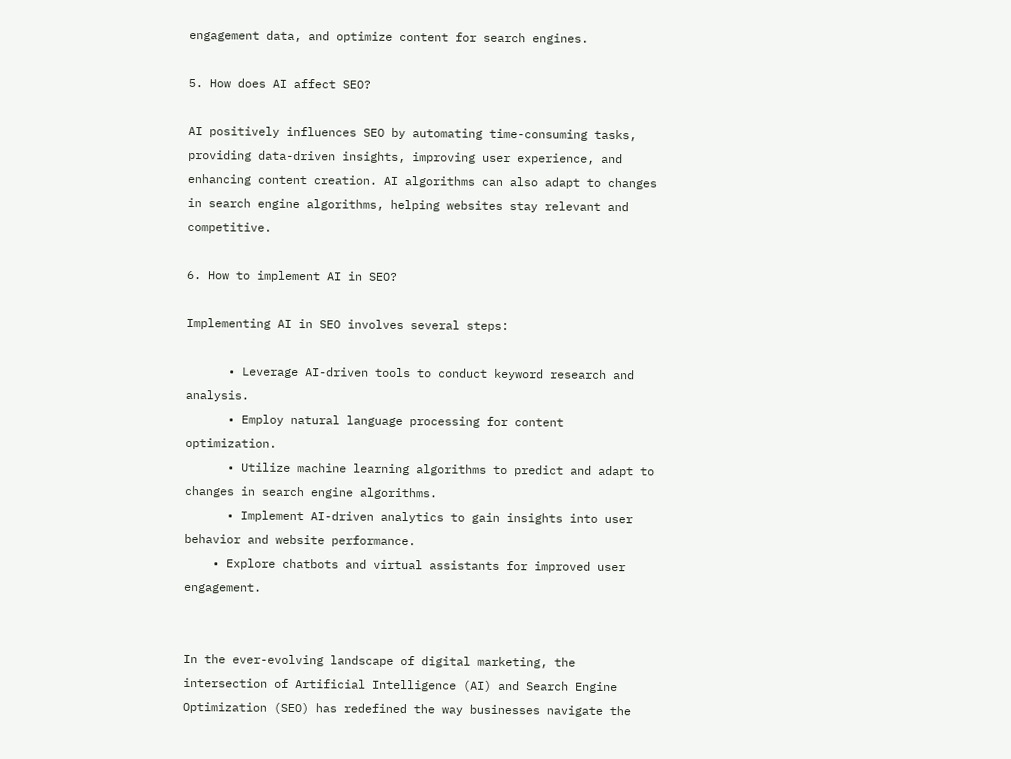engagement data, and optimize content for search engines.

5. How does AI affect SEO?

AI positively influences SEO by automating time-consuming tasks, providing data-driven insights, improving user experience, and enhancing content creation. AI algorithms can also adapt to changes in search engine algorithms, helping websites stay relevant and competitive.

6. How to implement AI in SEO?

Implementing AI in SEO involves several steps:

      • Leverage AI-driven tools to conduct keyword research and analysis.
      • Employ natural language processing for content optimization.
      • Utilize machine learning algorithms to predict and adapt to changes in search engine algorithms.
      • Implement AI-driven analytics to gain insights into user behavior and website performance.
    • Explore chatbots and virtual assistants for improved user engagement.


In the ever-evolving landscape of digital marketing, the intersection of Artificial Intelligence (AI) and Search Engine Optimization (SEO) has redefined the way businesses navigate the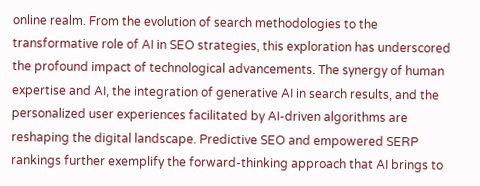online realm. From the evolution of search methodologies to the transformative role of AI in SEO strategies, this exploration has underscored the profound impact of technological advancements. The synergy of human expertise and AI, the integration of generative AI in search results, and the personalized user experiences facilitated by AI-driven algorithms are reshaping the digital landscape. Predictive SEO and empowered SERP rankings further exemplify the forward-thinking approach that AI brings to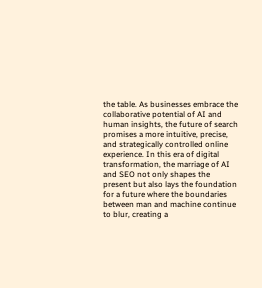the table. As businesses embrace the collaborative potential of AI and human insights, the future of search promises a more intuitive, precise, and strategically controlled online experience. In this era of digital transformation, the marriage of AI and SEO not only shapes the present but also lays the foundation for a future where the boundaries between man and machine continue to blur, creating a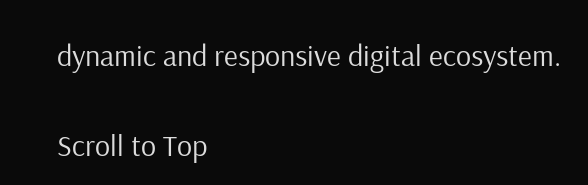dynamic and responsive digital ecosystem.

Scroll to Top